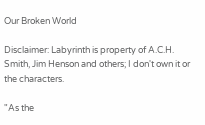Our Broken World

Disclaimer: Labyrinth is property of A.C.H. Smith, Jim Henson and others; I don't own it or the characters.

"As the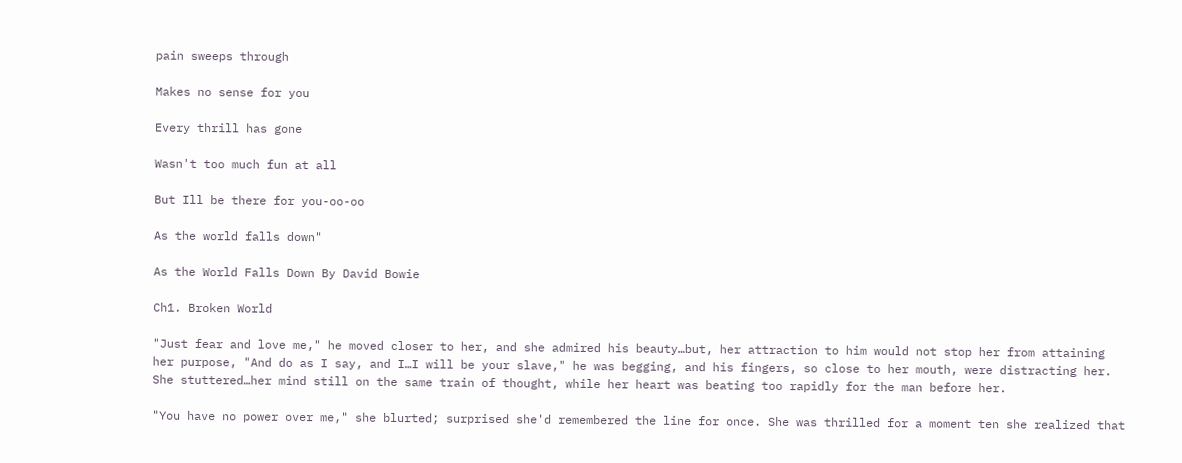pain sweeps through

Makes no sense for you

Every thrill has gone

Wasn't too much fun at all

But Ill be there for you-oo-oo

As the world falls down"

As the World Falls Down By David Bowie

Ch1. Broken World

"Just fear and love me," he moved closer to her, and she admired his beauty…but, her attraction to him would not stop her from attaining her purpose, "And do as I say, and I…I will be your slave," he was begging, and his fingers, so close to her mouth, were distracting her. She stuttered…her mind still on the same train of thought, while her heart was beating too rapidly for the man before her.

"You have no power over me," she blurted; surprised she'd remembered the line for once. She was thrilled for a moment ten she realized that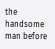the handsome man before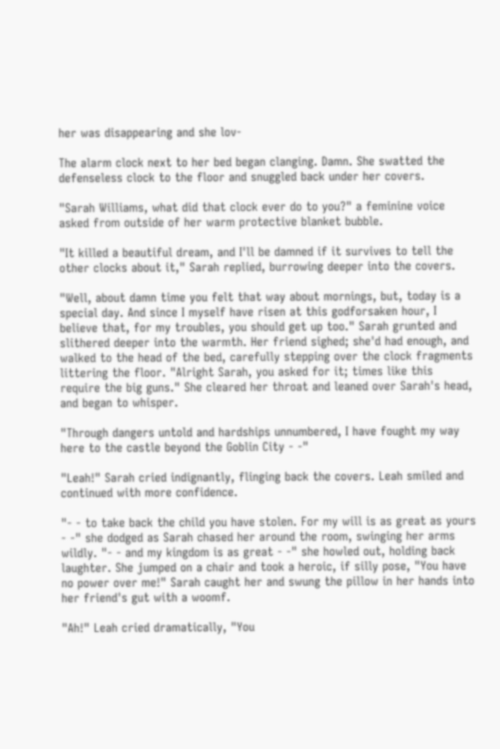her was disappearing and she lov-

The alarm clock next to her bed began clanging. Damn. She swatted the defenseless clock to the floor and snuggled back under her covers.

"Sarah Williams, what did that clock ever do to you?" a feminine voice asked from outside of her warm protective blanket bubble.

"It killed a beautiful dream, and I'll be damned if it survives to tell the other clocks about it," Sarah replied, burrowing deeper into the covers.

"Well, about damn time you felt that way about mornings, but, today is a special day. And since I myself have risen at this godforsaken hour, I believe that, for my troubles, you should get up too." Sarah grunted and slithered deeper into the warmth. Her friend sighed; she'd had enough, and walked to the head of the bed, carefully stepping over the clock fragments littering the floor. "Alright Sarah, you asked for it; times like this require the big guns." She cleared her throat and leaned over Sarah's head, and began to whisper.

"Through dangers untold and hardships unnumbered, I have fought my way here to the castle beyond the Goblin City - -"

"Leah!" Sarah cried indignantly, flinging back the covers. Leah smiled and continued with more confidence.

"- - to take back the child you have stolen. For my will is as great as yours - -" she dodged as Sarah chased her around the room, swinging her arms wildly. "- - and my kingdom is as great - -" she howled out, holding back laughter. She jumped on a chair and took a heroic, if silly pose, "You have no power over me!" Sarah caught her and swung the pillow in her hands into her friend's gut with a woomf.

"Ah!" Leah cried dramatically, "You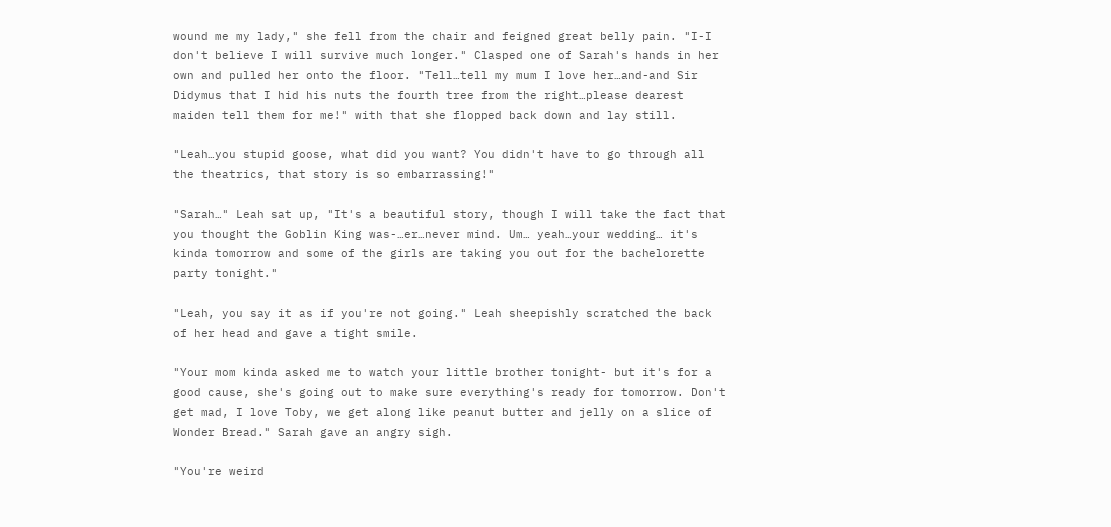wound me my lady," she fell from the chair and feigned great belly pain. "I-I don't believe I will survive much longer." Clasped one of Sarah's hands in her own and pulled her onto the floor. "Tell…tell my mum I love her…and-and Sir Didymus that I hid his nuts the fourth tree from the right…please dearest maiden tell them for me!" with that she flopped back down and lay still.

"Leah…you stupid goose, what did you want? You didn't have to go through all the theatrics, that story is so embarrassing!"

"Sarah…" Leah sat up, "It's a beautiful story, though I will take the fact that you thought the Goblin King was-…er…never mind. Um… yeah…your wedding… it's kinda tomorrow and some of the girls are taking you out for the bachelorette party tonight."

"Leah, you say it as if you're not going." Leah sheepishly scratched the back of her head and gave a tight smile.

"Your mom kinda asked me to watch your little brother tonight- but it's for a good cause, she's going out to make sure everything's ready for tomorrow. Don't get mad, I love Toby, we get along like peanut butter and jelly on a slice of Wonder Bread." Sarah gave an angry sigh.

"You're weird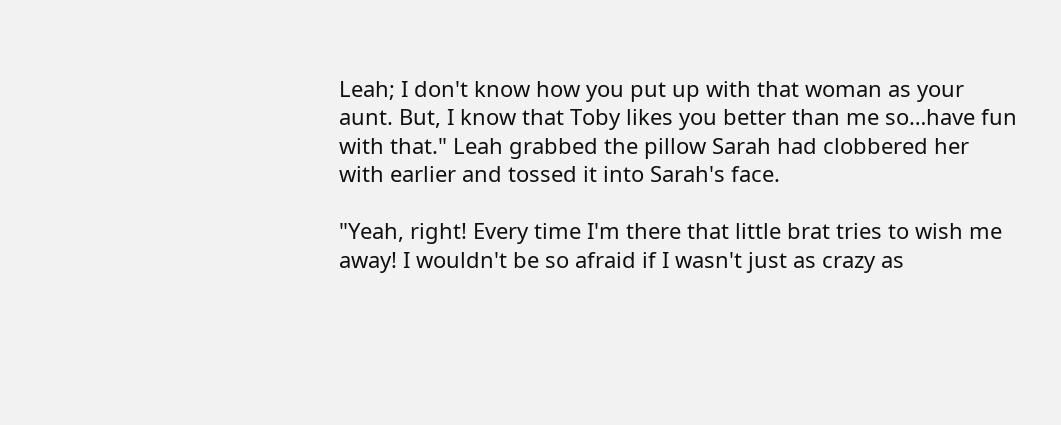Leah; I don't know how you put up with that woman as your aunt. But, I know that Toby likes you better than me so…have fun with that." Leah grabbed the pillow Sarah had clobbered her with earlier and tossed it into Sarah's face.

"Yeah, right! Every time I'm there that little brat tries to wish me away! I wouldn't be so afraid if I wasn't just as crazy as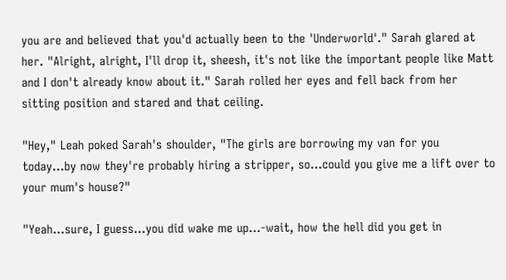you are and believed that you'd actually been to the 'Underworld'." Sarah glared at her. "Alright, alright, I'll drop it, sheesh, it's not like the important people like Matt and I don't already know about it." Sarah rolled her eyes and fell back from her sitting position and stared and that ceiling.

"Hey," Leah poked Sarah's shoulder, "The girls are borrowing my van for you today…by now they're probably hiring a stripper, so…could you give me a lift over to your mum's house?"

"Yeah…sure, I guess…you did wake me up…-wait, how the hell did you get in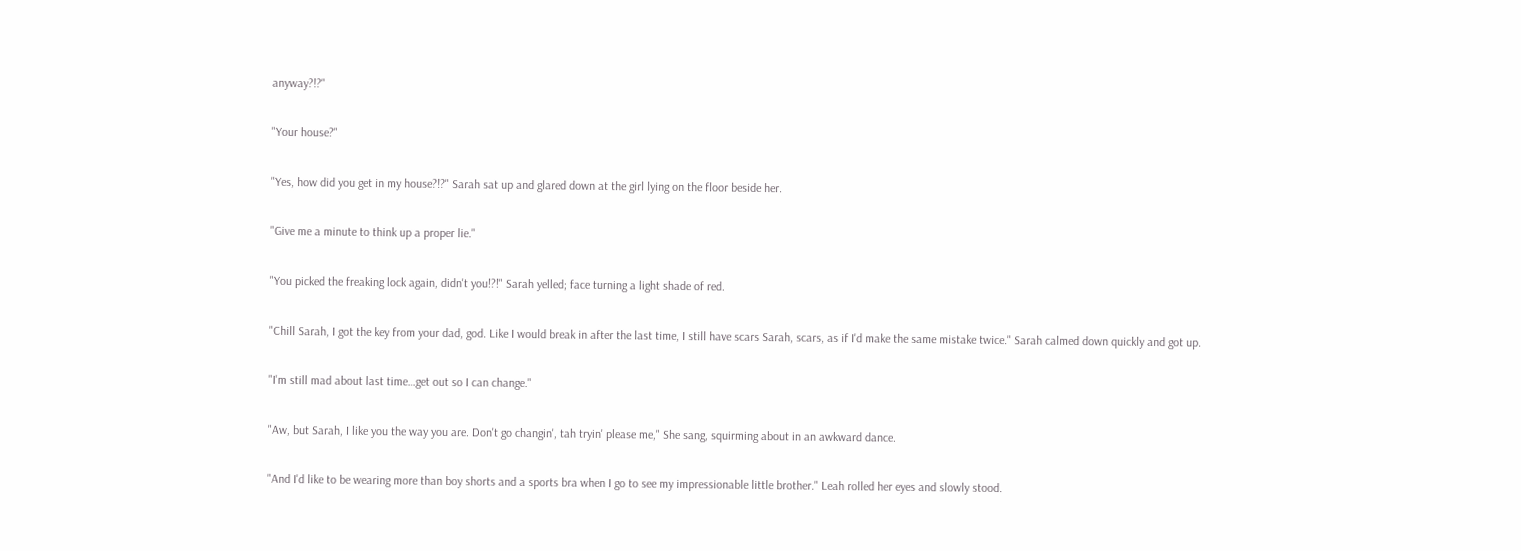anyway?!?"

"Your house?"

"Yes, how did you get in my house?!?" Sarah sat up and glared down at the girl lying on the floor beside her.

"Give me a minute to think up a proper lie."

"You picked the freaking lock again, didn't you!?!" Sarah yelled; face turning a light shade of red.

"Chill Sarah, I got the key from your dad, god. Like I would break in after the last time, I still have scars Sarah, scars, as if I'd make the same mistake twice." Sarah calmed down quickly and got up.

"I'm still mad about last time…get out so I can change."

"Aw, but Sarah, I like you the way you are. Don't go changin', tah tryin' please me," She sang, squirming about in an awkward dance.

"And I'd like to be wearing more than boy shorts and a sports bra when I go to see my impressionable little brother." Leah rolled her eyes and slowly stood.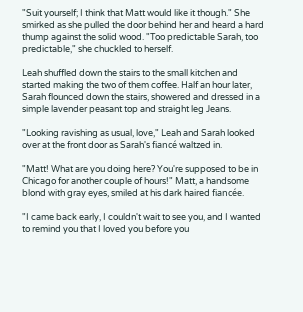"Suit yourself; I think that Matt would like it though." She smirked as she pulled the door behind her and heard a hard thump against the solid wood. "Too predictable Sarah, too predictable," she chuckled to herself.

Leah shuffled down the stairs to the small kitchen and started making the two of them coffee. Half an hour later, Sarah flounced down the stairs, showered and dressed in a simple lavender peasant top and straight leg Jeans.

"Looking ravishing as usual, love," Leah and Sarah looked over at the front door as Sarah's fiancé waltzed in.

"Matt! What are you doing here? You're supposed to be in Chicago for another couple of hours!" Matt, a handsome blond with gray eyes, smiled at his dark haired fiancée.

"I came back early, I couldn't wait to see you, and I wanted to remind you that I loved you before you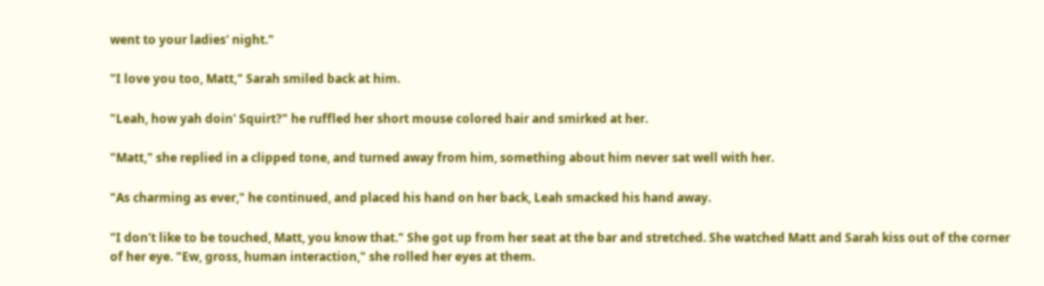went to your ladies' night."

"I love you too, Matt," Sarah smiled back at him.

"Leah, how yah doin' Squirt?" he ruffled her short mouse colored hair and smirked at her.

"Matt," she replied in a clipped tone, and turned away from him, something about him never sat well with her.

"As charming as ever," he continued, and placed his hand on her back, Leah smacked his hand away.

"I don't like to be touched, Matt, you know that." She got up from her seat at the bar and stretched. She watched Matt and Sarah kiss out of the corner of her eye. "Ew, gross, human interaction," she rolled her eyes at them.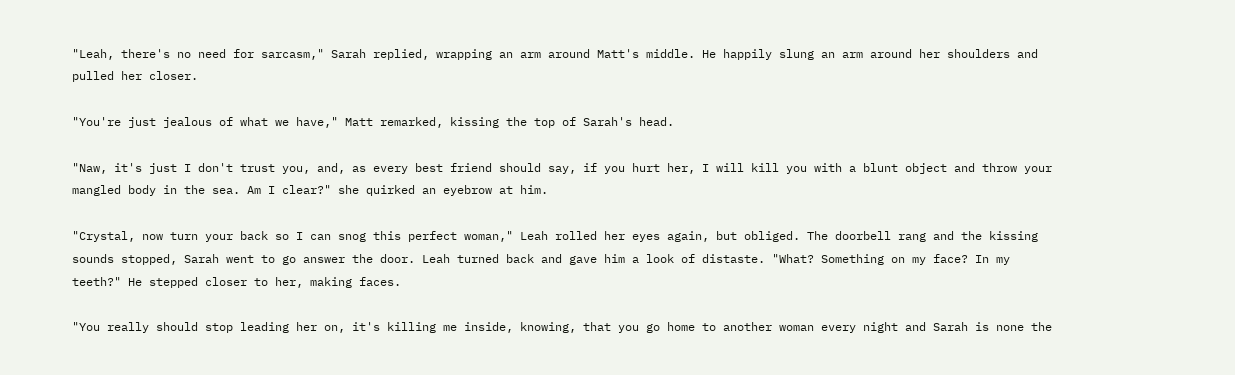"Leah, there's no need for sarcasm," Sarah replied, wrapping an arm around Matt's middle. He happily slung an arm around her shoulders and pulled her closer.

"You're just jealous of what we have," Matt remarked, kissing the top of Sarah's head.

"Naw, it's just I don't trust you, and, as every best friend should say, if you hurt her, I will kill you with a blunt object and throw your mangled body in the sea. Am I clear?" she quirked an eyebrow at him.

"Crystal, now turn your back so I can snog this perfect woman," Leah rolled her eyes again, but obliged. The doorbell rang and the kissing sounds stopped, Sarah went to go answer the door. Leah turned back and gave him a look of distaste. "What? Something on my face? In my teeth?" He stepped closer to her, making faces.

"You really should stop leading her on, it's killing me inside, knowing, that you go home to another woman every night and Sarah is none the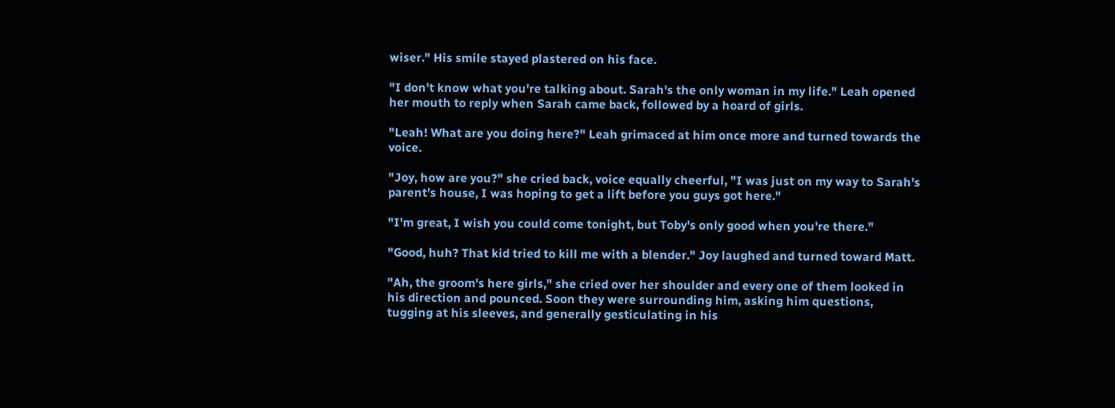wiser." His smile stayed plastered on his face.

"I don't know what you're talking about. Sarah's the only woman in my life." Leah opened her mouth to reply when Sarah came back, followed by a hoard of girls.

"Leah! What are you doing here?" Leah grimaced at him once more and turned towards the voice.

"Joy, how are you?" she cried back, voice equally cheerful, "I was just on my way to Sarah's parent's house, I was hoping to get a lift before you guys got here."

"I'm great, I wish you could come tonight, but Toby's only good when you're there."

"Good, huh? That kid tried to kill me with a blender." Joy laughed and turned toward Matt.

"Ah, the groom's here girls," she cried over her shoulder and every one of them looked in his direction and pounced. Soon they were surrounding him, asking him questions, tugging at his sleeves, and generally gesticulating in his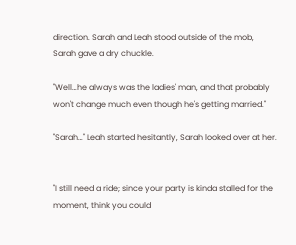direction. Sarah and Leah stood outside of the mob, Sarah gave a dry chuckle.

"Well…he always was the ladies' man, and that probably won't change much even though he's getting married."

"Sarah…" Leah started hesitantly, Sarah looked over at her.


"I still need a ride; since your party is kinda stalled for the moment, think you could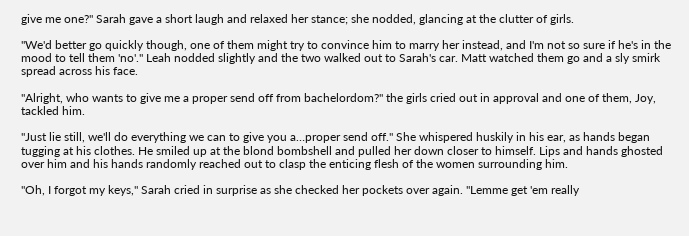give me one?" Sarah gave a short laugh and relaxed her stance; she nodded, glancing at the clutter of girls.

"We'd better go quickly though, one of them might try to convince him to marry her instead, and I'm not so sure if he's in the mood to tell them 'no'." Leah nodded slightly and the two walked out to Sarah's car. Matt watched them go and a sly smirk spread across his face.

"Alright, who wants to give me a proper send off from bachelordom?" the girls cried out in approval and one of them, Joy, tackled him.

"Just lie still, we'll do everything we can to give you a…proper send off." She whispered huskily in his ear, as hands began tugging at his clothes. He smiled up at the blond bombshell and pulled her down closer to himself. Lips and hands ghosted over him and his hands randomly reached out to clasp the enticing flesh of the women surrounding him.

"Oh, I forgot my keys," Sarah cried in surprise as she checked her pockets over again. "Lemme get 'em really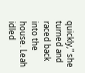quickly," she turned and raced back into the house. Leah idled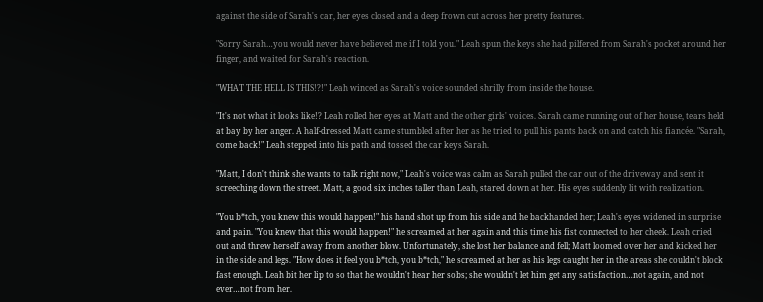against the side of Sarah's car, her eyes closed and a deep frown cut across her pretty features.

"Sorry Sarah…you would never have believed me if I told you." Leah spun the keys she had pilfered from Sarah's pocket around her finger, and waited for Sarah's reaction.

"WHAT THE HELL IS THIS!?!" Leah winced as Sarah's voice sounded shrilly from inside the house.

"It's not what it looks like!? Leah rolled her eyes at Matt and the other girls' voices. Sarah came running out of her house, tears held at bay by her anger. A half-dressed Matt came stumbled after her as he tried to pull his pants back on and catch his fiancée. "Sarah, come back!" Leah stepped into his path and tossed the car keys Sarah.

"Matt, I don't think she wants to talk right now," Leah's voice was calm as Sarah pulled the car out of the driveway and sent it screeching down the street. Matt, a good six inches taller than Leah, stared down at her. His eyes suddenly lit with realization.

"You b*tch, you knew this would happen!" his hand shot up from his side and he backhanded her; Leah's eyes widened in surprise and pain. "You knew that this would happen!" he screamed at her again and this time his fist connected to her cheek. Leah cried out and threw herself away from another blow. Unfortunately, she lost her balance and fell; Matt loomed over her and kicked her in the side and legs. "How does it feel you b*tch, you b*tch," he screamed at her as his legs caught her in the areas she couldn't block fast enough. Leah bit her lip to so that he wouldn't hear her sobs; she wouldn't let him get any satisfaction…not again, and not ever…not from her.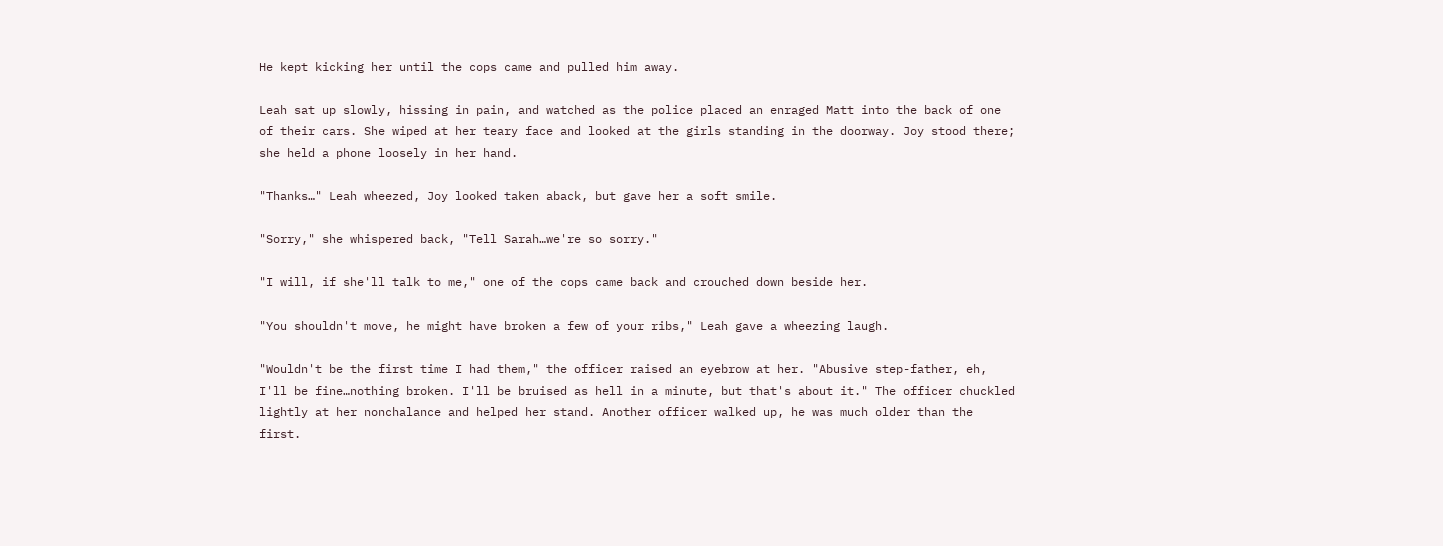He kept kicking her until the cops came and pulled him away.

Leah sat up slowly, hissing in pain, and watched as the police placed an enraged Matt into the back of one of their cars. She wiped at her teary face and looked at the girls standing in the doorway. Joy stood there; she held a phone loosely in her hand.

"Thanks…" Leah wheezed, Joy looked taken aback, but gave her a soft smile.

"Sorry," she whispered back, "Tell Sarah…we're so sorry."

"I will, if she'll talk to me," one of the cops came back and crouched down beside her.

"You shouldn't move, he might have broken a few of your ribs," Leah gave a wheezing laugh.

"Wouldn't be the first time I had them," the officer raised an eyebrow at her. "Abusive step-father, eh, I'll be fine…nothing broken. I'll be bruised as hell in a minute, but that's about it." The officer chuckled lightly at her nonchalance and helped her stand. Another officer walked up, he was much older than the first.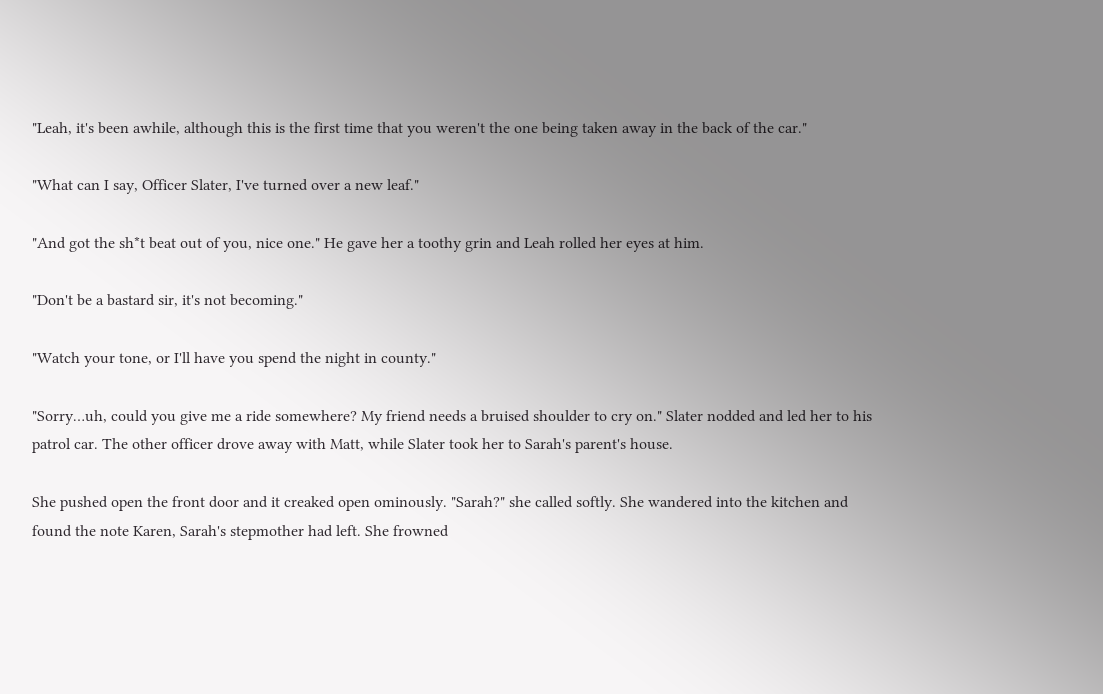"Leah, it's been awhile, although this is the first time that you weren't the one being taken away in the back of the car."

"What can I say, Officer Slater, I've turned over a new leaf."

"And got the sh*t beat out of you, nice one." He gave her a toothy grin and Leah rolled her eyes at him.

"Don't be a bastard sir, it's not becoming."

"Watch your tone, or I'll have you spend the night in county."

"Sorry…uh, could you give me a ride somewhere? My friend needs a bruised shoulder to cry on." Slater nodded and led her to his patrol car. The other officer drove away with Matt, while Slater took her to Sarah's parent's house.

She pushed open the front door and it creaked open ominously. "Sarah?" she called softly. She wandered into the kitchen and found the note Karen, Sarah's stepmother had left. She frowned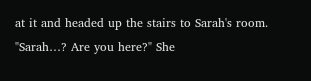at it and headed up the stairs to Sarah's room. "Sarah…? Are you here?" She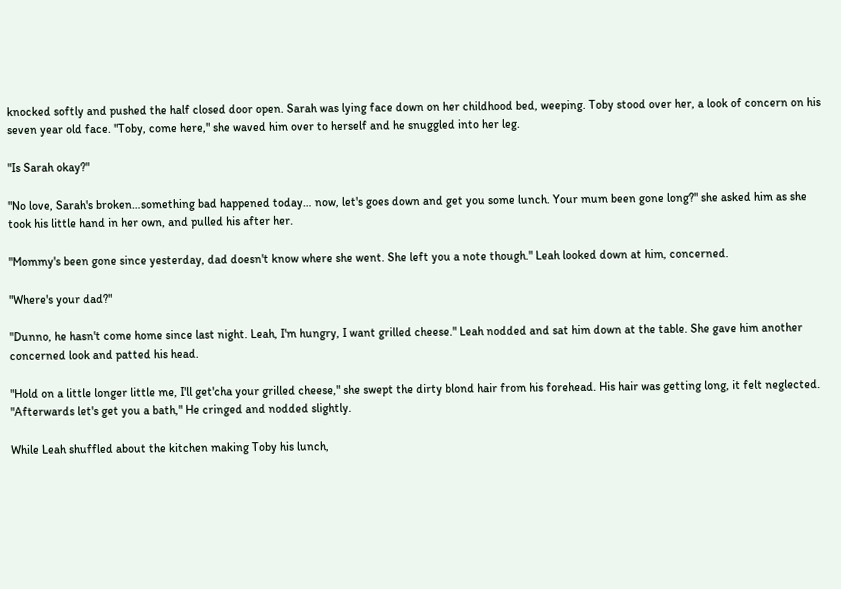knocked softly and pushed the half closed door open. Sarah was lying face down on her childhood bed, weeping. Toby stood over her, a look of concern on his seven year old face. "Toby, come here," she waved him over to herself and he snuggled into her leg.

"Is Sarah okay?"

"No love, Sarah's broken…something bad happened today… now, let's goes down and get you some lunch. Your mum been gone long?" she asked him as she took his little hand in her own, and pulled his after her.

"Mommy's been gone since yesterday, dad doesn't know where she went. She left you a note though." Leah looked down at him, concerned.

"Where's your dad?"

"Dunno, he hasn't come home since last night. Leah, I'm hungry, I want grilled cheese." Leah nodded and sat him down at the table. She gave him another concerned look and patted his head.

"Hold on a little longer little me, I'll get'cha your grilled cheese," she swept the dirty blond hair from his forehead. His hair was getting long, it felt neglected. "Afterwards let's get you a bath," He cringed and nodded slightly.

While Leah shuffled about the kitchen making Toby his lunch,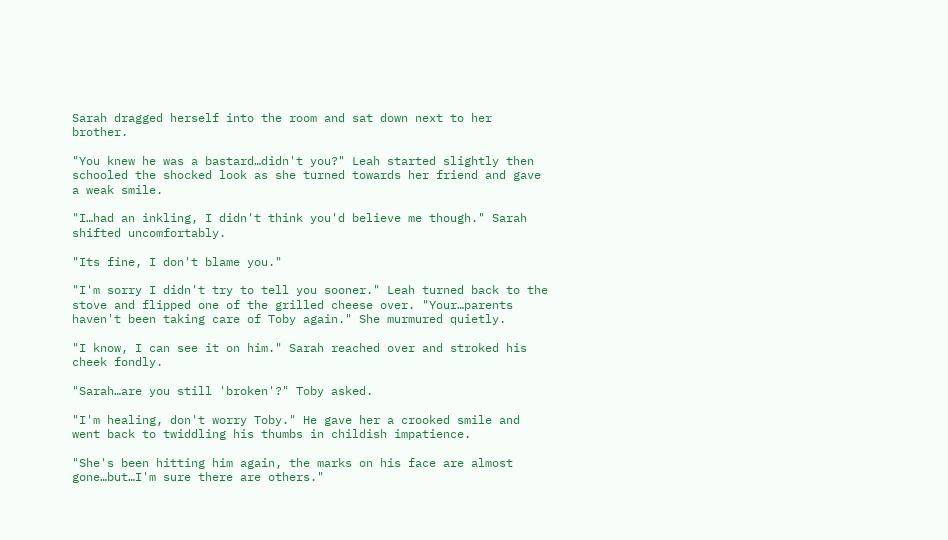Sarah dragged herself into the room and sat down next to her brother.

"You knew he was a bastard…didn't you?" Leah started slightly then schooled the shocked look as she turned towards her friend and gave a weak smile.

"I…had an inkling, I didn't think you'd believe me though." Sarah shifted uncomfortably.

"Its fine, I don't blame you."

"I'm sorry I didn't try to tell you sooner." Leah turned back to the stove and flipped one of the grilled cheese over. "Your…parents haven't been taking care of Toby again." She murmured quietly.

"I know, I can see it on him." Sarah reached over and stroked his cheek fondly.

"Sarah…are you still 'broken'?" Toby asked.

"I'm healing, don't worry Toby." He gave her a crooked smile and went back to twiddling his thumbs in childish impatience.

"She's been hitting him again, the marks on his face are almost gone…but…I'm sure there are others."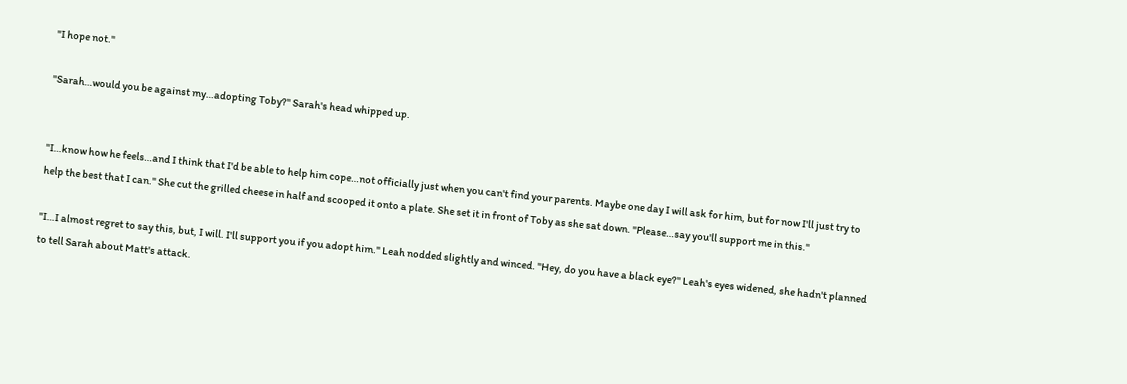"I hope not."

"Sarah…would you be against my…adopting Toby?" Sarah's head whipped up.


"I…know how he feels…and I think that I'd be able to help him cope…not officially just when you can't find your parents. Maybe one day I will ask for him, but for now I'll just try to help the best that I can." She cut the grilled cheese in half and scooped it onto a plate. She set it in front of Toby as she sat down. "Please…say you'll support me in this."

"I…I almost regret to say this, but, I will. I'll support you if you adopt him." Leah nodded slightly and winced. "Hey, do you have a black eye?" Leah's eyes widened, she hadn't planned to tell Sarah about Matt's attack.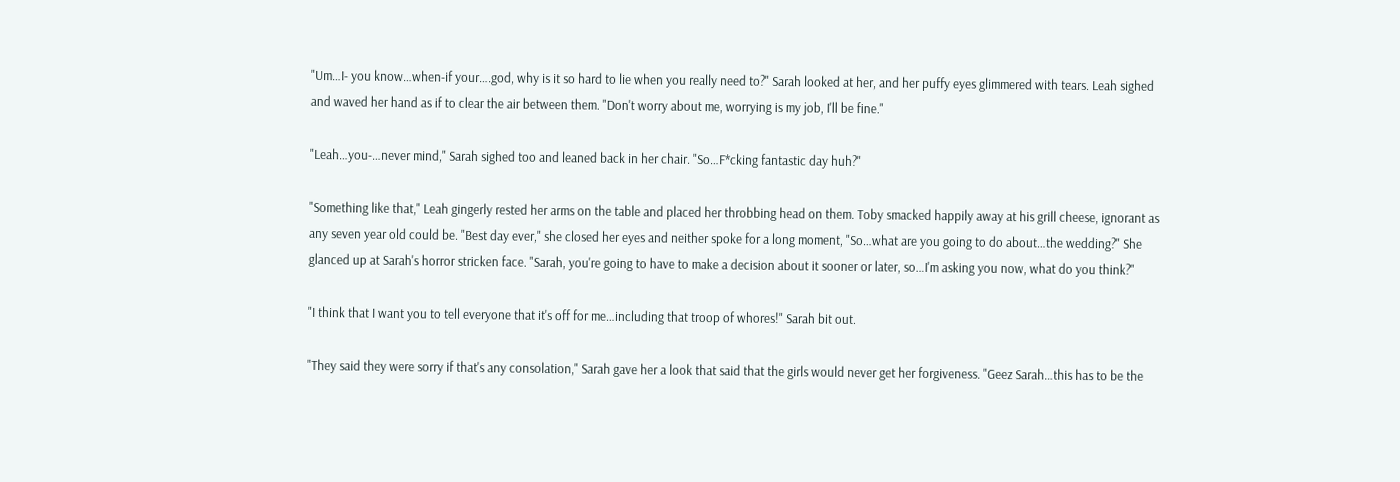"Um…I- you know…when-if your….god, why is it so hard to lie when you really need to?" Sarah looked at her, and her puffy eyes glimmered with tears. Leah sighed and waved her hand as if to clear the air between them. "Don't worry about me, worrying is my job, I'll be fine."

"Leah…you-…never mind," Sarah sighed too and leaned back in her chair. "So…F*cking fantastic day huh?"

"Something like that," Leah gingerly rested her arms on the table and placed her throbbing head on them. Toby smacked happily away at his grill cheese, ignorant as any seven year old could be. "Best day ever," she closed her eyes and neither spoke for a long moment, "So…what are you going to do about…the wedding?" She glanced up at Sarah's horror stricken face. "Sarah, you're going to have to make a decision about it sooner or later, so…I'm asking you now, what do you think?"

"I think that I want you to tell everyone that it's off for me…including that troop of whores!" Sarah bit out.

"They said they were sorry if that's any consolation," Sarah gave her a look that said that the girls would never get her forgiveness. "Geez Sarah…this has to be the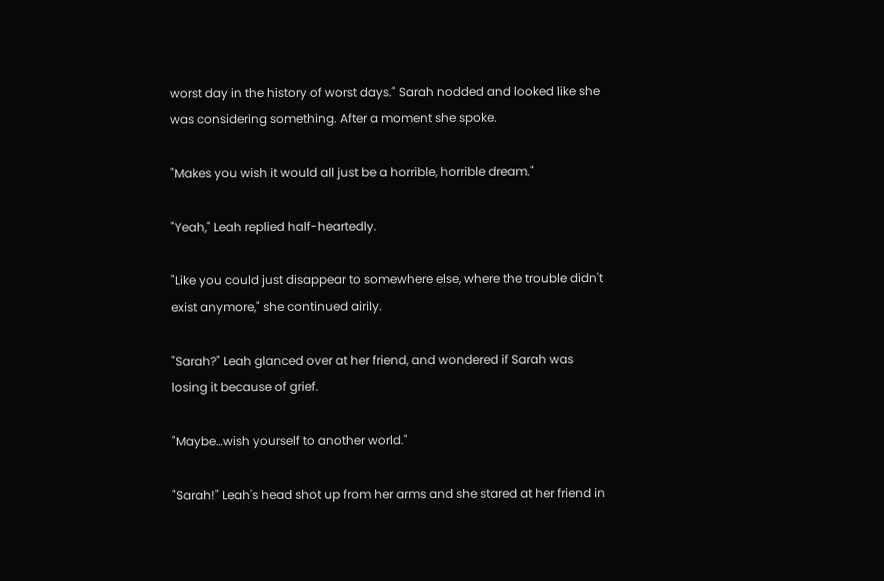worst day in the history of worst days." Sarah nodded and looked like she was considering something. After a moment she spoke.

"Makes you wish it would all just be a horrible, horrible dream."

"Yeah," Leah replied half-heartedly.

"Like you could just disappear to somewhere else, where the trouble didn't exist anymore," she continued airily.

"Sarah?" Leah glanced over at her friend, and wondered if Sarah was losing it because of grief.

"Maybe…wish yourself to another world."

"Sarah!" Leah's head shot up from her arms and she stared at her friend in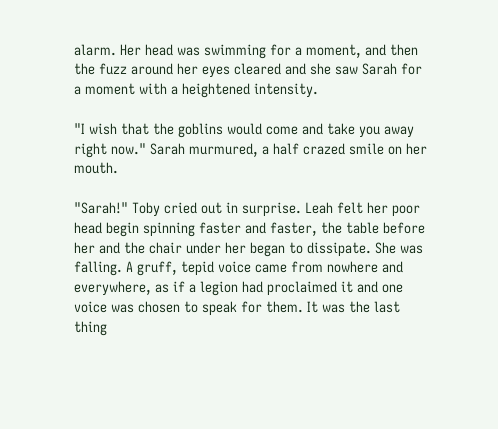alarm. Her head was swimming for a moment, and then the fuzz around her eyes cleared and she saw Sarah for a moment with a heightened intensity.

"I wish that the goblins would come and take you away right now." Sarah murmured, a half crazed smile on her mouth.

"Sarah!" Toby cried out in surprise. Leah felt her poor head begin spinning faster and faster, the table before her and the chair under her began to dissipate. She was falling. A gruff, tepid voice came from nowhere and everywhere, as if a legion had proclaimed it and one voice was chosen to speak for them. It was the last thing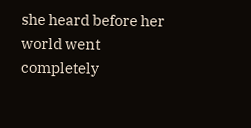she heard before her world went completely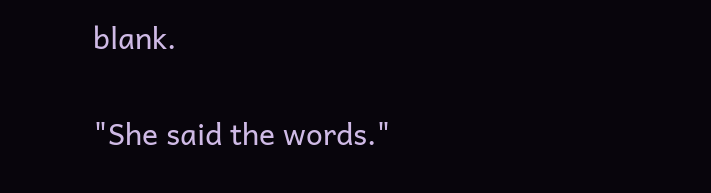blank.

"She said the words."